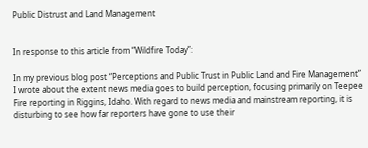Public Distrust and Land Management


In response to this article from “Wildfire Today”:

In my previous blog post “Perceptions and Public Trust in Public Land and Fire Management” I wrote about the extent news media goes to build perception, focusing primarily on Teepee Fire reporting in Riggins, Idaho. With regard to news media and mainstream reporting, it is disturbing to see how far reporters have gone to use their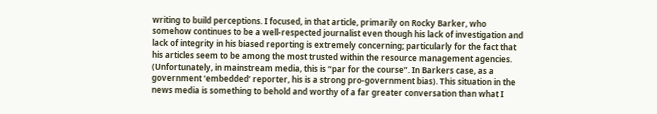writing to build perceptions. I focused, in that article, primarily on Rocky Barker, who somehow continues to be a well-respected journalist even though his lack of investigation and lack of integrity in his biased reporting is extremely concerning; particularly for the fact that his articles seem to be among the most trusted within the resource management agencies. (Unfortunately, in mainstream media, this is “par for the course”. In Barkers case, as a government ‘embedded’ reporter, his is a strong pro-government bias). This situation in the news media is something to behold and worthy of a far greater conversation than what I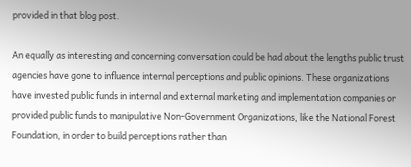provided in that blog post.

An equally as interesting and concerning conversation could be had about the lengths public trust agencies have gone to influence internal perceptions and public opinions. These organizations have invested public funds in internal and external marketing and implementation companies or provided public funds to manipulative Non-Government Organizations, like the National Forest Foundation, in order to build perceptions rather than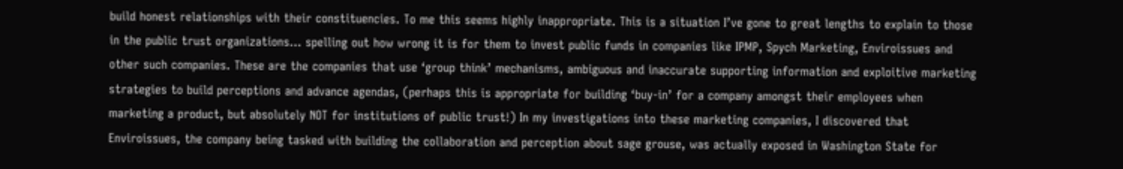build honest relationships with their constituencies. To me this seems highly inappropriate. This is a situation I’ve gone to great lengths to explain to those in the public trust organizations… spelling out how wrong it is for them to invest public funds in companies like IPMP, Spych Marketing, Enviroissues and other such companies. These are the companies that use ‘group think’ mechanisms, ambiguous and inaccurate supporting information and exploitive marketing strategies to build perceptions and advance agendas, (perhaps this is appropriate for building ‘buy-in’ for a company amongst their employees when marketing a product, but absolutely NOT for institutions of public trust!) In my investigations into these marketing companies, I discovered that Enviroissues, the company being tasked with building the collaboration and perception about sage grouse, was actually exposed in Washington State for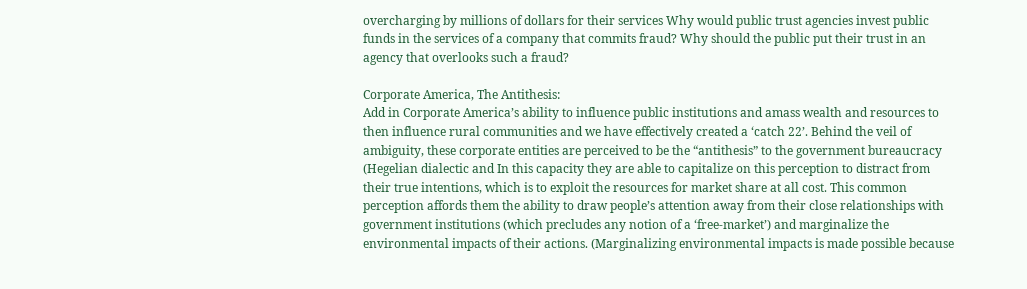overcharging by millions of dollars for their services Why would public trust agencies invest public funds in the services of a company that commits fraud? Why should the public put their trust in an agency that overlooks such a fraud?

Corporate America, The Antithesis:
Add in Corporate America’s ability to influence public institutions and amass wealth and resources to then influence rural communities and we have effectively created a ‘catch 22’. Behind the veil of ambiguity, these corporate entities are perceived to be the “antithesis” to the government bureaucracy (Hegelian dialectic and In this capacity they are able to capitalize on this perception to distract from their true intentions, which is to exploit the resources for market share at all cost. This common perception affords them the ability to draw people’s attention away from their close relationships with government institutions (which precludes any notion of a ‘free-market’) and marginalize the environmental impacts of their actions. (Marginalizing environmental impacts is made possible because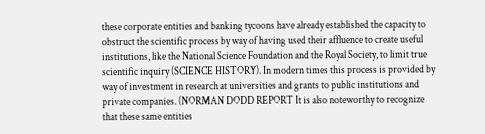these corporate entities and banking tycoons have already established the capacity to obstruct the scientific process by way of having used their affluence to create useful institutions, like the National Science Foundation and the Royal Society, to limit true scientific inquiry (SCIENCE HISTORY). In modern times this process is provided by way of investment in research at universities and grants to public institutions and private companies. (NORMAN DODD REPORT It is also noteworthy to recognize that these same entities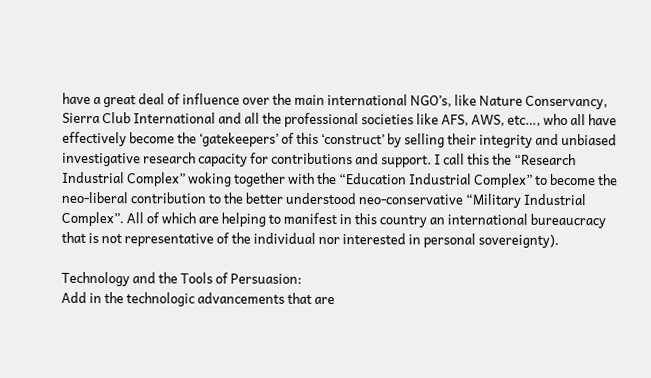have a great deal of influence over the main international NGO’s, like Nature Conservancy, Sierra Club International and all the professional societies like AFS, AWS, etc…, who all have effectively become the ‘gatekeepers’ of this ‘construct’ by selling their integrity and unbiased investigative research capacity for contributions and support. I call this the “Research Industrial Complex” woking together with the “Education Industrial Complex” to become the neo-liberal contribution to the better understood neo-conservative “Military Industrial Complex”. All of which are helping to manifest in this country an international bureaucracy that is not representative of the individual nor interested in personal sovereignty).

Technology and the Tools of Persuasion:
Add in the technologic advancements that are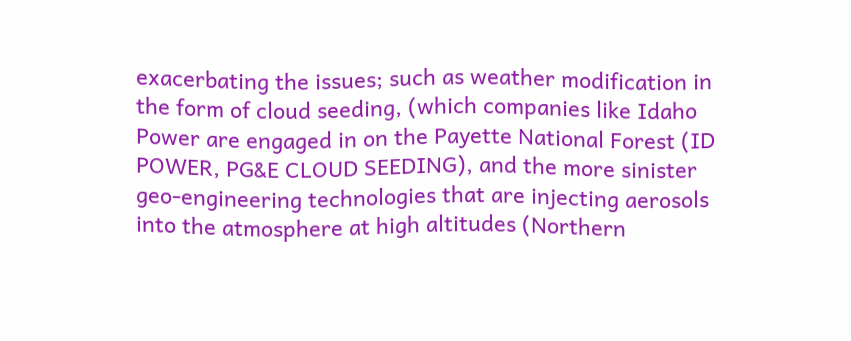exacerbating the issues; such as weather modification in the form of cloud seeding, (which companies like Idaho Power are engaged in on the Payette National Forest (ID POWER, PG&E CLOUD SEEDING), and the more sinister geo-engineering technologies that are injecting aerosols into the atmosphere at high altitudes (Northern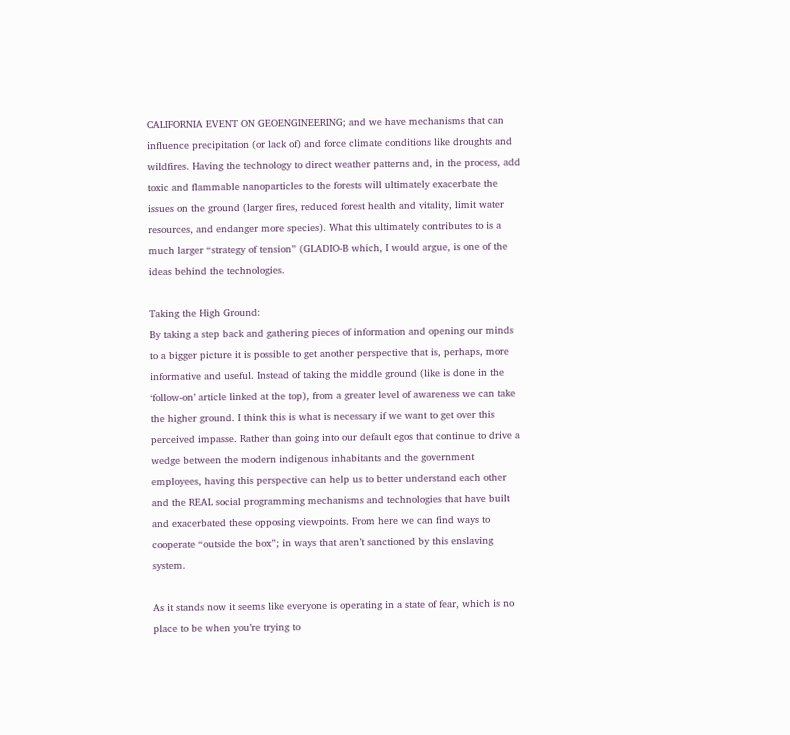CALIFORNIA EVENT ON GEOENGINEERING; and we have mechanisms that can influence precipitation (or lack of) and force climate conditions like droughts and wildfires. Having the technology to direct weather patterns and, in the process, add toxic and flammable nanoparticles to the forests will ultimately exacerbate the issues on the ground (larger fires, reduced forest health and vitality, limit water resources, and endanger more species). What this ultimately contributes to is a much larger “strategy of tension” (GLADIO-B which, I would argue, is one of the ideas behind the technologies.

Taking the High Ground:
By taking a step back and gathering pieces of information and opening our minds to a bigger picture it is possible to get another perspective that is, perhaps, more informative and useful. Instead of taking the middle ground (like is done in the ‘follow-on’ article linked at the top), from a greater level of awareness we can take the higher ground. I think this is what is necessary if we want to get over this perceived impasse. Rather than going into our default egos that continue to drive a wedge between the modern indigenous inhabitants and the government employees, having this perspective can help us to better understand each other and the REAL social programming mechanisms and technologies that have built and exacerbated these opposing viewpoints. From here we can find ways to cooperate “outside the box”; in ways that aren’t sanctioned by this enslaving system.

As it stands now it seems like everyone is operating in a state of fear, which is no place to be when you’re trying to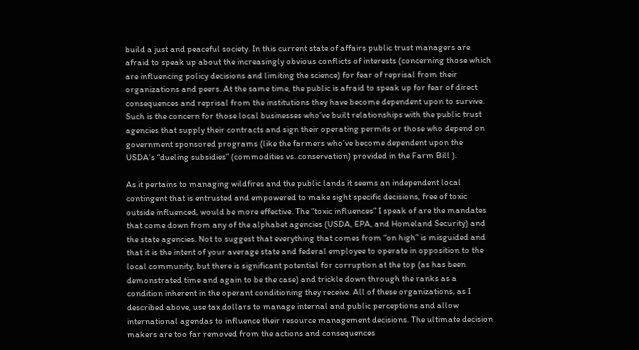build a just and peaceful society. In this current state of affairs public trust managers are afraid to speak up about the increasingly obvious conflicts of interests (concerning those which are influencing policy decisions and limiting the science) for fear of reprisal from their organizations and peers. At the same time, the public is afraid to speak up for fear of direct consequences and reprisal from the institutions they have become dependent upon to survive. Such is the concern for those local businesses who’ve built relationships with the public trust agencies that supply their contracts and sign their operating permits or those who depend on government sponsored programs (like the farmers who’ve become dependent upon the USDA’s “dueling subsidies” (commodities vs. conservation) provided in the Farm Bill ).

As it pertains to managing wildfires and the public lands it seems an independent local contingent that is entrusted and empowered to make sight specific decisions, free of toxic outside influenced, would be more effective. The “toxic influences” I speak of are the mandates that come down from any of the alphabet agencies (USDA, EPA, and Homeland Security) and the state agencies. Not to suggest that everything that comes from “on high” is misguided and that it is the intent of your average state and federal employee to operate in opposition to the local community, but there is significant potential for corruption at the top (as has been demonstrated time and again to be the case) and trickle down through the ranks as a condition inherent in the operant conditioning they receive. All of these organizations, as I described above, use tax dollars to manage internal and public perceptions and allow international agendas to influence their resource management decisions. The ultimate decision makers are too far removed from the actions and consequences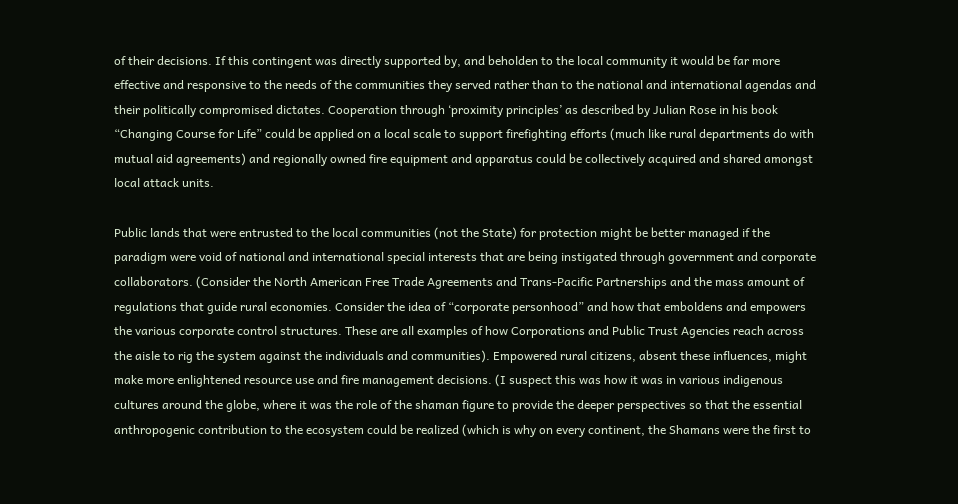of their decisions. If this contingent was directly supported by, and beholden to the local community it would be far more effective and responsive to the needs of the communities they served rather than to the national and international agendas and their politically compromised dictates. Cooperation through ‘proximity principles’ as described by Julian Rose in his book “Changing Course for Life” could be applied on a local scale to support firefighting efforts (much like rural departments do with mutual aid agreements) and regionally owned fire equipment and apparatus could be collectively acquired and shared amongst local attack units.

Public lands that were entrusted to the local communities (not the State) for protection might be better managed if the paradigm were void of national and international special interests that are being instigated through government and corporate collaborators. (Consider the North American Free Trade Agreements and Trans-Pacific Partnerships and the mass amount of regulations that guide rural economies. Consider the idea of “corporate personhood” and how that emboldens and empowers the various corporate control structures. These are all examples of how Corporations and Public Trust Agencies reach across the aisle to rig the system against the individuals and communities). Empowered rural citizens, absent these influences, might make more enlightened resource use and fire management decisions. (I suspect this was how it was in various indigenous cultures around the globe, where it was the role of the shaman figure to provide the deeper perspectives so that the essential anthropogenic contribution to the ecosystem could be realized (which is why on every continent, the Shamans were the first to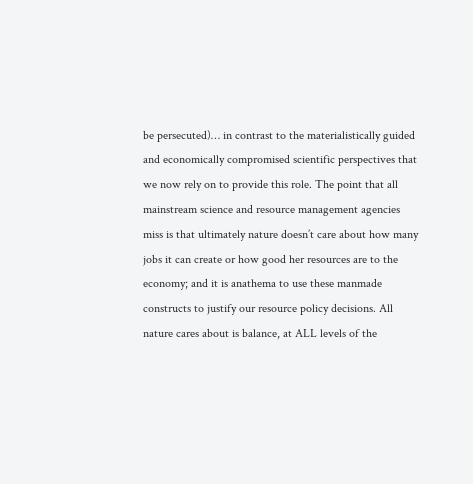be persecuted)… in contrast to the materialistically guided and economically compromised scientific perspectives that we now rely on to provide this role. The point that all mainstream science and resource management agencies miss is that ultimately nature doesn’t care about how many jobs it can create or how good her resources are to the economy; and it is anathema to use these manmade constructs to justify our resource policy decisions. All nature cares about is balance, at ALL levels of the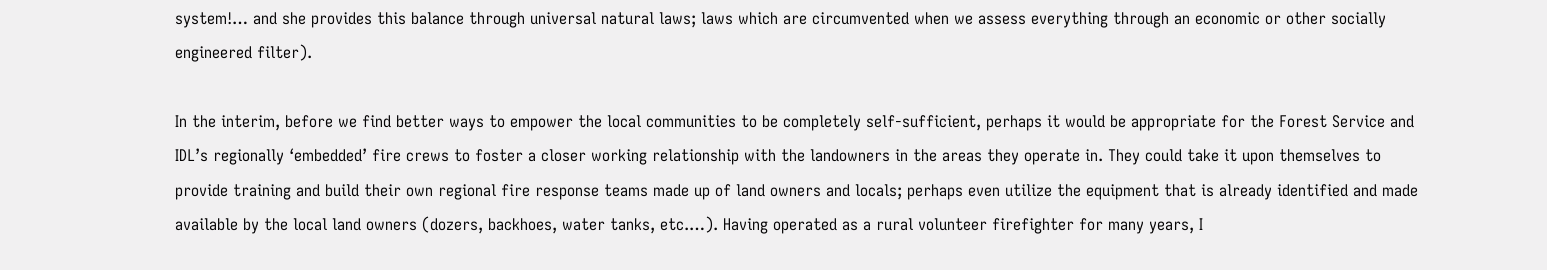system!… and she provides this balance through universal natural laws; laws which are circumvented when we assess everything through an economic or other socially engineered filter).

In the interim, before we find better ways to empower the local communities to be completely self-sufficient, perhaps it would be appropriate for the Forest Service and IDL’s regionally ‘embedded’ fire crews to foster a closer working relationship with the landowners in the areas they operate in. They could take it upon themselves to provide training and build their own regional fire response teams made up of land owners and locals; perhaps even utilize the equipment that is already identified and made available by the local land owners (dozers, backhoes, water tanks, etc.…). Having operated as a rural volunteer firefighter for many years, I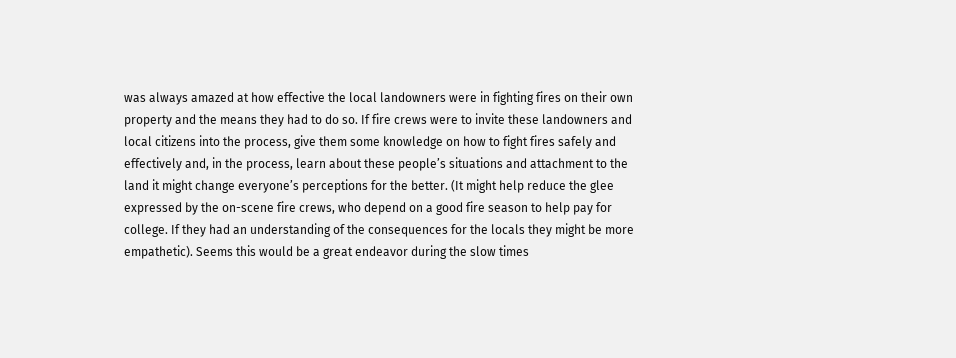was always amazed at how effective the local landowners were in fighting fires on their own property and the means they had to do so. If fire crews were to invite these landowners and local citizens into the process, give them some knowledge on how to fight fires safely and effectively and, in the process, learn about these people’s situations and attachment to the land it might change everyone’s perceptions for the better. (It might help reduce the glee expressed by the on-scene fire crews, who depend on a good fire season to help pay for college. If they had an understanding of the consequences for the locals they might be more empathetic). Seems this would be a great endeavor during the slow times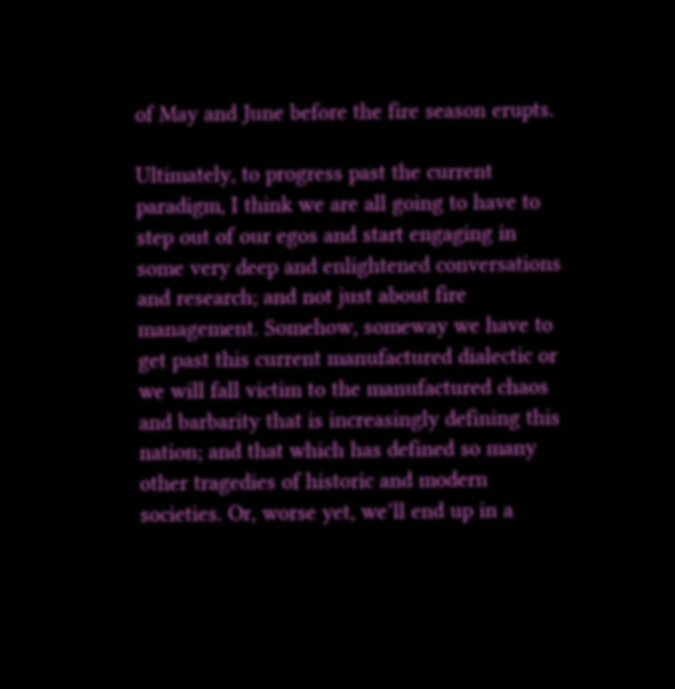of May and June before the fire season erupts.

Ultimately, to progress past the current paradigm, I think we are all going to have to step out of our egos and start engaging in some very deep and enlightened conversations and research; and not just about fire management. Somehow, someway we have to get past this current manufactured dialectic or we will fall victim to the manufactured chaos and barbarity that is increasingly defining this nation; and that which has defined so many other tragedies of historic and modern societies. Or, worse yet, we’ll end up in a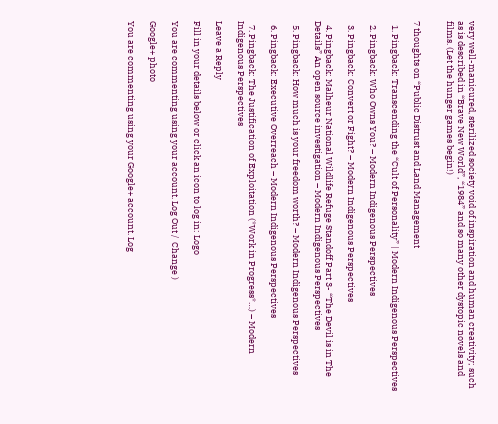very well-manicured, sterilized society void of inspiration and human creativity; such as is described in “Brave New World”, “1984” and so many other dystopic novels and films. (Let the hunger games begin!)


7 thoughts on “Public Distrust and Land Management

  1. Pingback: Transcending the “Cult of Personality” | Modern Indigenous Perspectives

  2. Pingback: Who Owns You? – Modern Indigenous Perspectives

  3. Pingback: Convert or Fight? – Modern Indigenous Perspectives

  4. Pingback: Malheur National Wildlife Refuge Standoff Part 3- “The Devil is in The Details” An open source investigation – Modern Indigenous Perspectives

  5. Pingback: How much is your freedom worth? – Modern Indigenous Perspectives

  6. Pingback: Executive Overreach – Modern Indigenous Perspectives

  7. Pingback: The Justification of Exploitation (*Work in Progress*…) – Modern Indigenous Perspectives

Leave a Reply

Fill in your details below or click an icon to log in: Logo

You are commenting using your account. Log Out /  Change )

Google+ photo

You are commenting using your Google+ account. Log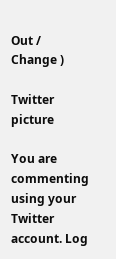Out /  Change )

Twitter picture

You are commenting using your Twitter account. Log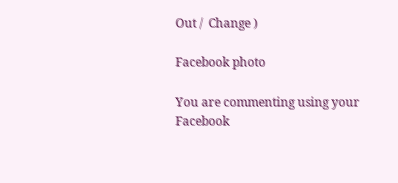Out /  Change )

Facebook photo

You are commenting using your Facebook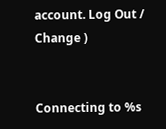account. Log Out /  Change )


Connecting to %s